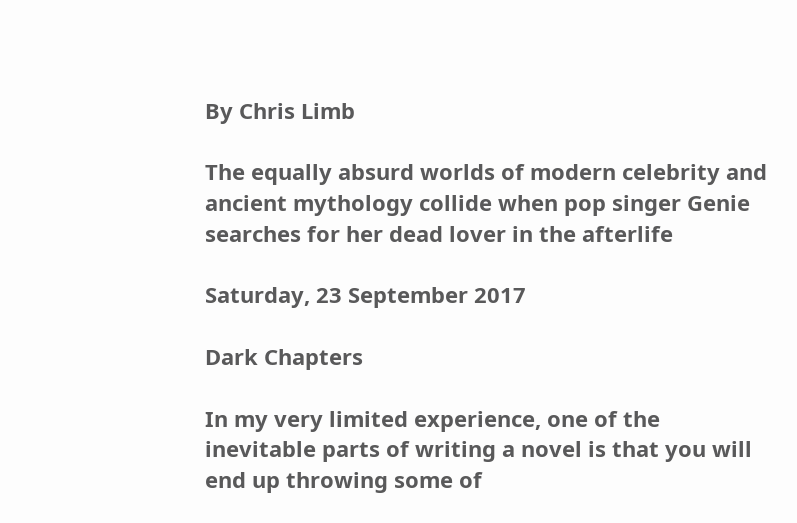By Chris Limb

The equally absurd worlds of modern celebrity and ancient mythology collide when pop singer Genie searches for her dead lover in the afterlife

Saturday, 23 September 2017

Dark Chapters

In my very limited experience, one of the inevitable parts of writing a novel is that you will end up throwing some of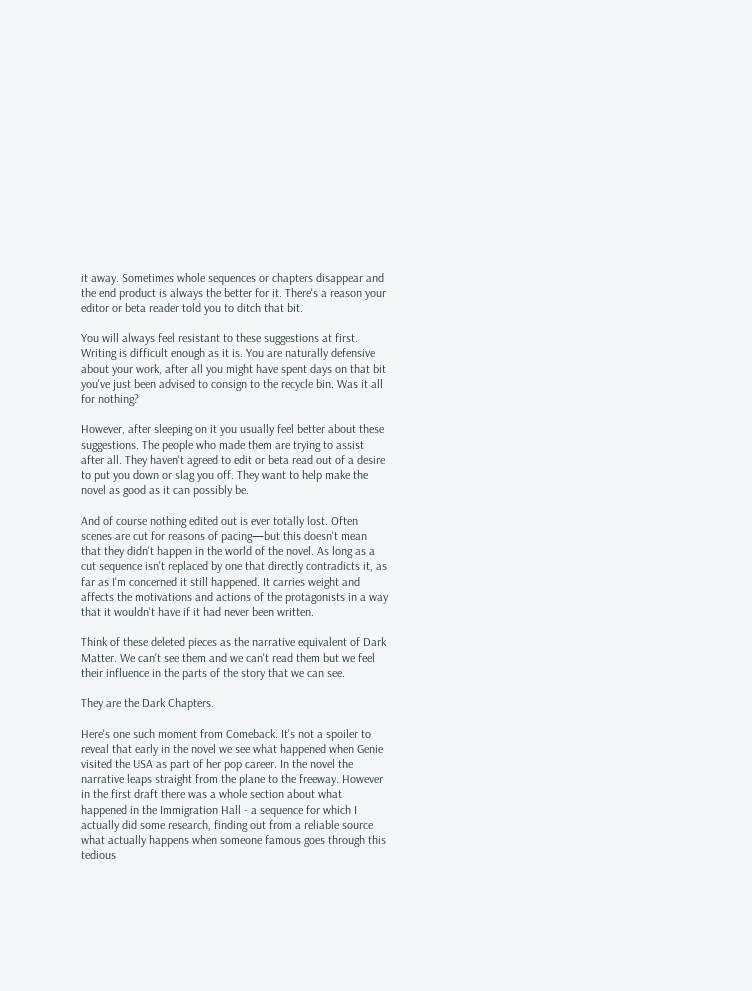it away. Sometimes whole sequences or chapters disappear and the end product is always the better for it. There's a reason your editor or beta reader told you to ditch that bit.

You will always feel resistant to these suggestions at first. Writing is difficult enough as it is. You are naturally defensive about your work, after all you might have spent days on that bit you've just been advised to consign to the recycle bin. Was it all for nothing?

However, after sleeping on it you usually feel better about these suggestions. The people who made them are trying to assist after all. They haven't agreed to edit or beta read out of a desire to put you down or slag you off. They want to help make the novel as good as it can possibly be.

And of course nothing edited out is ever totally lost. Often scenes are cut for reasons of pacing—but this doesn't mean that they didn't happen in the world of the novel. As long as a cut sequence isn't replaced by one that directly contradicts it, as far as I'm concerned it still happened. It carries weight and affects the motivations and actions of the protagonists in a way that it wouldn't have if it had never been written.

Think of these deleted pieces as the narrative equivalent of Dark Matter. We can't see them and we can't read them but we feel their influence in the parts of the story that we can see.

They are the Dark Chapters.

Here's one such moment from Comeback. It's not a spoiler to reveal that early in the novel we see what happened when Genie visited the USA as part of her pop career. In the novel the narrative leaps straight from the plane to the freeway. However in the first draft there was a whole section about what happened in the Immigration Hall - a sequence for which I actually did some research, finding out from a reliable source what actually happens when someone famous goes through this tedious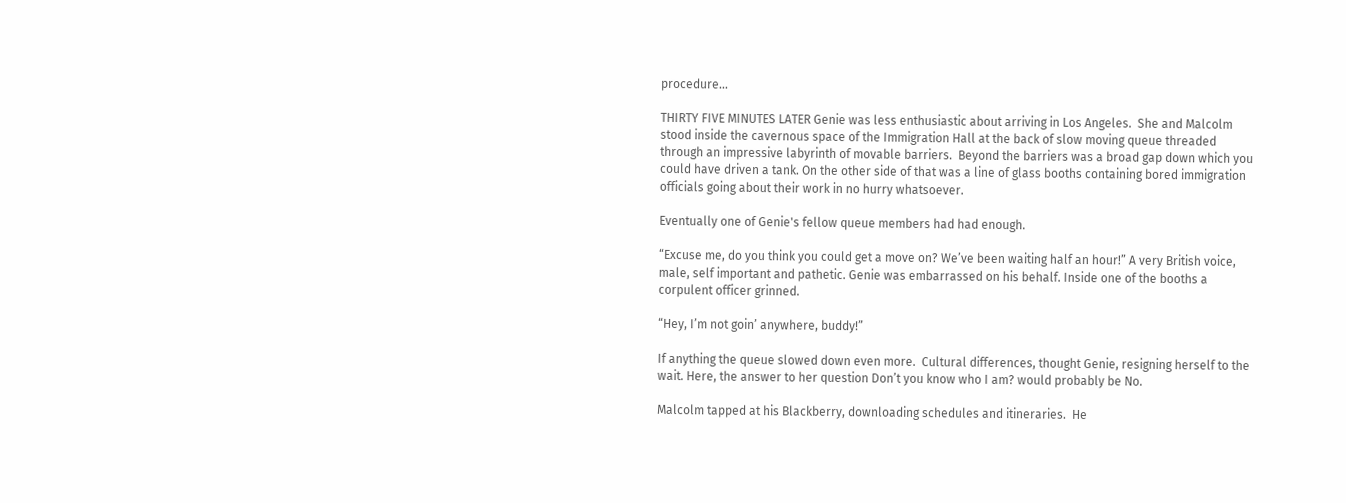procedure...

THIRTY FIVE MINUTES LATER Genie was less enthusiastic about arriving in Los Angeles.  She and Malcolm stood inside the cavernous space of the Immigration Hall at the back of slow moving queue threaded through an impressive labyrinth of movable barriers.  Beyond the barriers was a broad gap down which you could have driven a tank. On the other side of that was a line of glass booths containing bored immigration officials going about their work in no hurry whatsoever.

Eventually one of Genie's fellow queue members had had enough.

“Excuse me, do you think you could get a move on? We’ve been waiting half an hour!” A very British voice, male, self important and pathetic. Genie was embarrassed on his behalf. Inside one of the booths a corpulent officer grinned.

“Hey, I’m not goin’ anywhere, buddy!”

If anything the queue slowed down even more.  Cultural differences, thought Genie, resigning herself to the wait. Here, the answer to her question Don’t you know who I am? would probably be No.

Malcolm tapped at his Blackberry, downloading schedules and itineraries.  He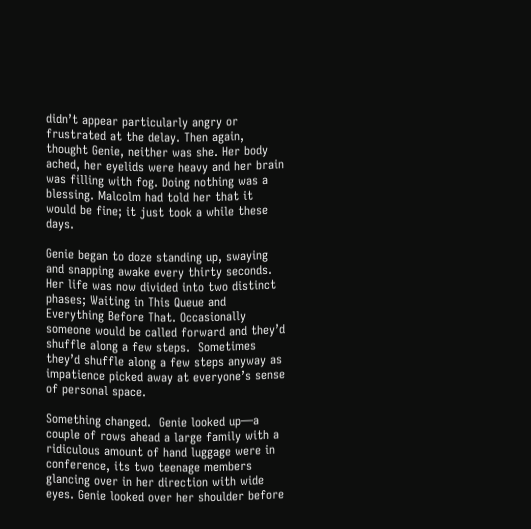didn’t appear particularly angry or frustrated at the delay. Then again, thought Genie, neither was she. Her body ached, her eyelids were heavy and her brain was filling with fog. Doing nothing was a blessing. Malcolm had told her that it would be fine; it just took a while these days.

Genie began to doze standing up, swaying and snapping awake every thirty seconds. Her life was now divided into two distinct phases; Waiting in This Queue and Everything Before That. Occasionally someone would be called forward and they’d shuffle along a few steps.  Sometimes they’d shuffle along a few steps anyway as impatience picked away at everyone’s sense of personal space.

Something changed.  Genie looked up—a couple of rows ahead a large family with a ridiculous amount of hand luggage were in conference, its two teenage members glancing over in her direction with wide eyes. Genie looked over her shoulder before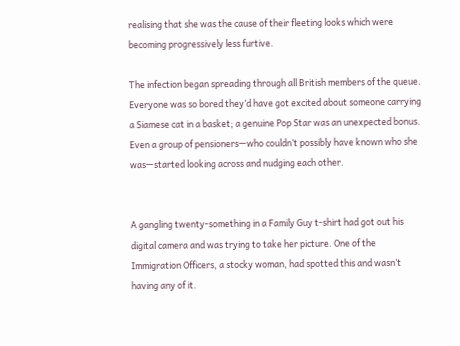realising that she was the cause of their fleeting looks which were becoming progressively less furtive.

The infection began spreading through all British members of the queue. Everyone was so bored they’d have got excited about someone carrying a Siamese cat in a basket; a genuine Pop Star was an unexpected bonus.  Even a group of pensioners—who couldn’t possibly have known who she was—started looking across and nudging each other.


A gangling twenty-something in a Family Guy t-shirt had got out his digital camera and was trying to take her picture. One of the Immigration Officers, a stocky woman, had spotted this and wasn’t having any of it.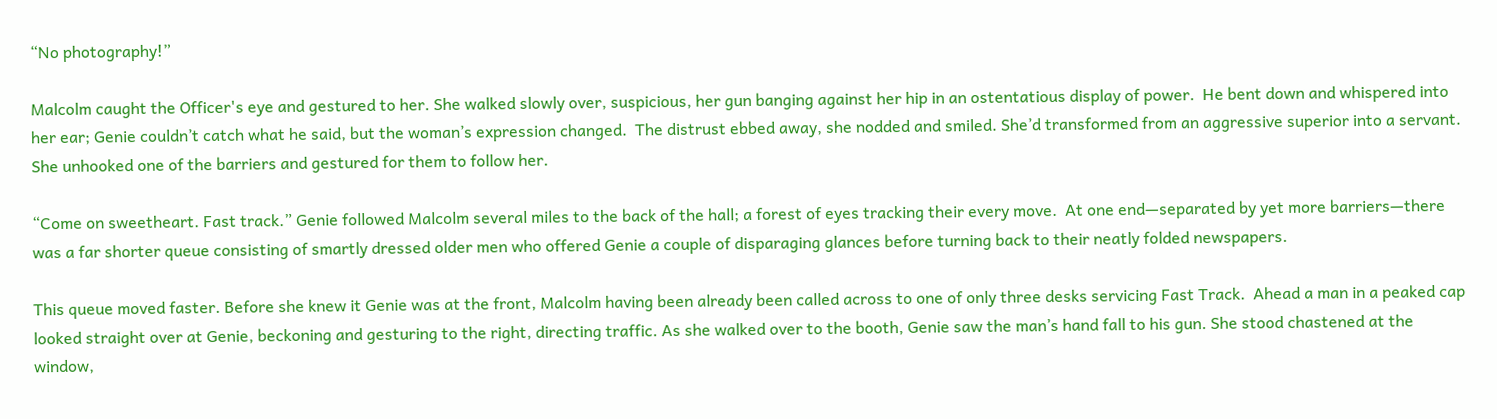“No photography!”

Malcolm caught the Officer's eye and gestured to her. She walked slowly over, suspicious, her gun banging against her hip in an ostentatious display of power.  He bent down and whispered into her ear; Genie couldn’t catch what he said, but the woman’s expression changed.  The distrust ebbed away, she nodded and smiled. She’d transformed from an aggressive superior into a servant. She unhooked one of the barriers and gestured for them to follow her.

“Come on sweetheart. Fast track.” Genie followed Malcolm several miles to the back of the hall; a forest of eyes tracking their every move.  At one end—separated by yet more barriers—there was a far shorter queue consisting of smartly dressed older men who offered Genie a couple of disparaging glances before turning back to their neatly folded newspapers.

This queue moved faster. Before she knew it Genie was at the front, Malcolm having been already been called across to one of only three desks servicing Fast Track.  Ahead a man in a peaked cap looked straight over at Genie, beckoning and gesturing to the right, directing traffic. As she walked over to the booth, Genie saw the man’s hand fall to his gun. She stood chastened at the window,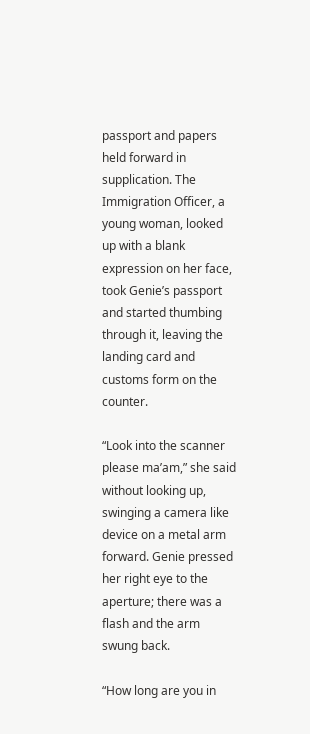passport and papers held forward in supplication. The Immigration Officer, a young woman, looked up with a blank expression on her face, took Genie’s passport and started thumbing through it, leaving the landing card and customs form on the counter.

“Look into the scanner please ma’am,” she said without looking up, swinging a camera like device on a metal arm forward. Genie pressed her right eye to the aperture; there was a flash and the arm swung back.

“How long are you in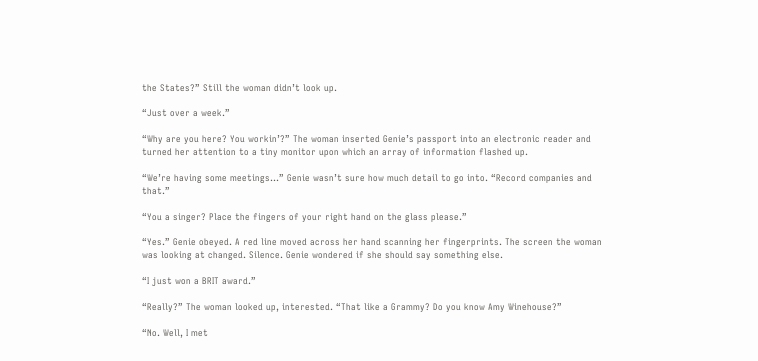the States?” Still the woman didn’t look up.

“Just over a week.”

“Why are you here? You workin’?” The woman inserted Genie’s passport into an electronic reader and turned her attention to a tiny monitor upon which an array of information flashed up.

“We’re having some meetings…” Genie wasn’t sure how much detail to go into. “Record companies and that.”

“You a singer? Place the fingers of your right hand on the glass please.”

“Yes.” Genie obeyed. A red line moved across her hand scanning her fingerprints. The screen the woman was looking at changed. Silence. Genie wondered if she should say something else.

“I just won a BRIT award.”

“Really?” The woman looked up, interested. “That like a Grammy? Do you know Amy Winehouse?”

“No. Well, I met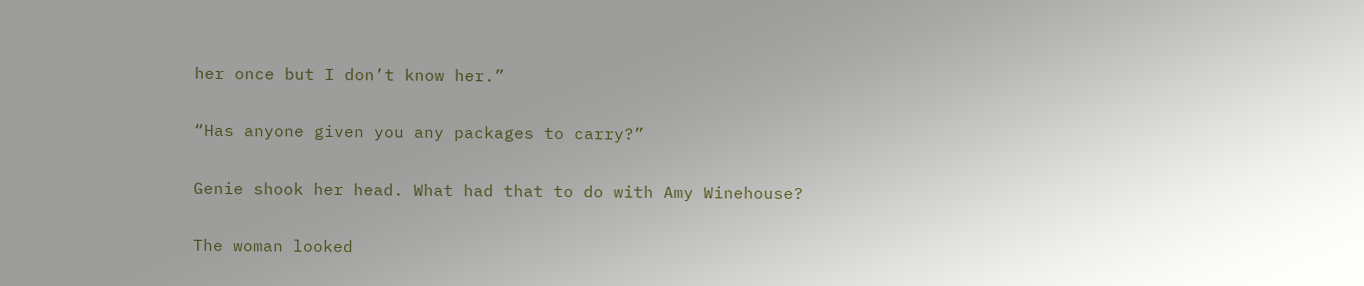her once but I don’t know her.”

“Has anyone given you any packages to carry?”

Genie shook her head. What had that to do with Amy Winehouse?

The woman looked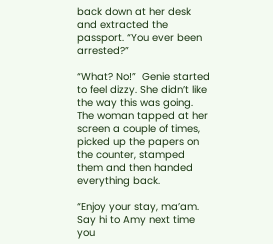back down at her desk and extracted the passport. “You ever been arrested?”

“What? No!”  Genie started to feel dizzy. She didn’t like the way this was going. The woman tapped at her screen a couple of times, picked up the papers on the counter, stamped them and then handed everything back.

“Enjoy your stay, ma’am. Say hi to Amy next time you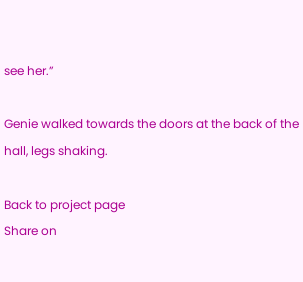see her.”

Genie walked towards the doors at the back of the hall, legs shaking.

Back to project page
Share on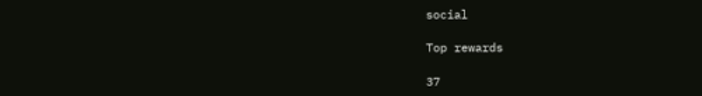social

Top rewards

37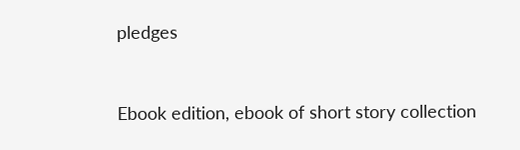pledges


Ebook edition, ebook of short story collection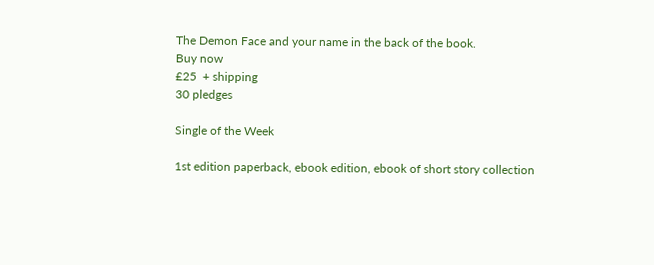The Demon Face and your name in the back of the book.
Buy now
£25  + shipping
30 pledges

Single of the Week

1st edition paperback, ebook edition, ebook of short story collection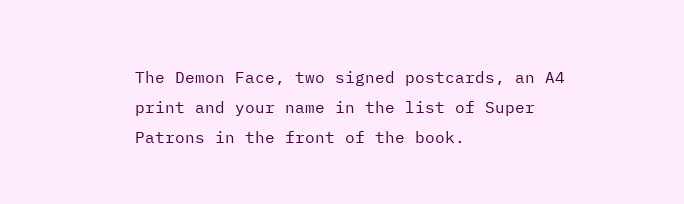The Demon Face, two signed postcards, an A4 print and your name in the list of Super Patrons in the front of the book.